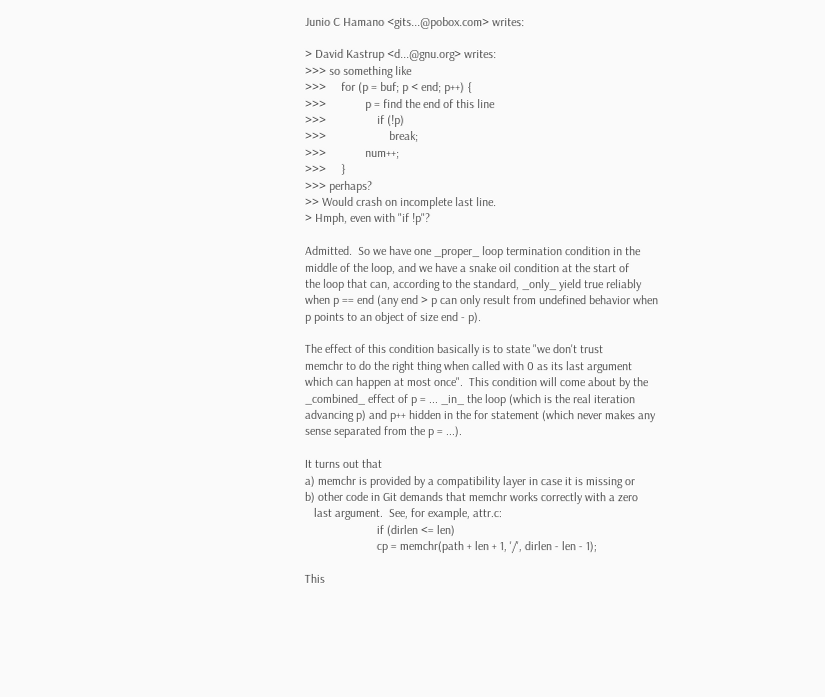Junio C Hamano <gits...@pobox.com> writes:

> David Kastrup <d...@gnu.org> writes:
>>> so something like
>>>     for (p = buf; p < end; p++) {
>>>             p = find the end of this line
>>>                 if (!p)
>>>                     break;
>>>             num++;
>>>     }
>>> perhaps?
>> Would crash on incomplete last line.
> Hmph, even with "if !p"?

Admitted.  So we have one _proper_ loop termination condition in the
middle of the loop, and we have a snake oil condition at the start of
the loop that can, according to the standard, _only_ yield true reliably
when p == end (any end > p can only result from undefined behavior when
p points to an object of size end - p).

The effect of this condition basically is to state "we don't trust
memchr to do the right thing when called with 0 as its last argument
which can happen at most once".  This condition will come about by the
_combined_ effect of p = ... _in_ the loop (which is the real iteration
advancing p) and p++ hidden in the for statement (which never makes any
sense separated from the p = ...).

It turns out that
a) memchr is provided by a compatibility layer in case it is missing or
b) other code in Git demands that memchr works correctly with a zero
   last argument.  See, for example, attr.c:
                        if (dirlen <= len)
                        cp = memchr(path + len + 1, '/', dirlen - len - 1);

This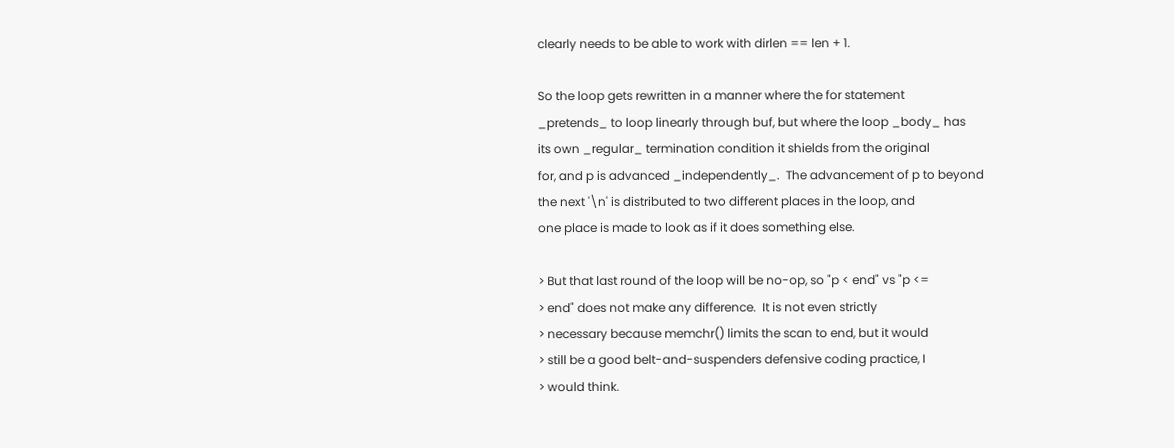clearly needs to be able to work with dirlen == len + 1.

So the loop gets rewritten in a manner where the for statement
_pretends_ to loop linearly through buf, but where the loop _body_ has
its own _regular_ termination condition it shields from the original
for, and p is advanced _independently_.  The advancement of p to beyond
the next '\n' is distributed to two different places in the loop, and
one place is made to look as if it does something else.

> But that last round of the loop will be no-op, so "p < end" vs "p <=
> end" does not make any difference.  It is not even strictly
> necessary because memchr() limits the scan to end, but it would
> still be a good belt-and-suspenders defensive coding practice, I
> would think.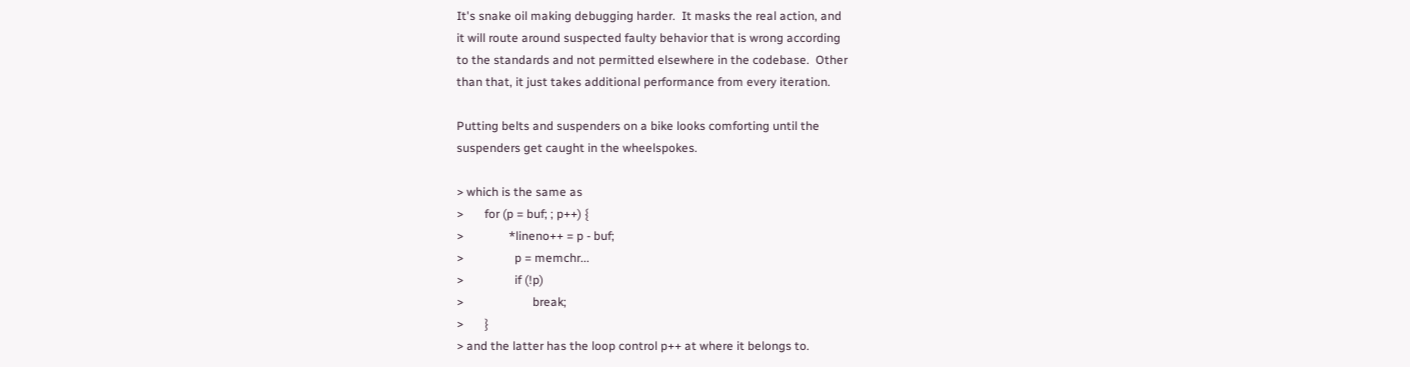It's snake oil making debugging harder.  It masks the real action, and
it will route around suspected faulty behavior that is wrong according
to the standards and not permitted elsewhere in the codebase.  Other
than that, it just takes additional performance from every iteration.

Putting belts and suspenders on a bike looks comforting until the
suspenders get caught in the wheelspokes.

> which is the same as
>       for (p = buf; ; p++) {
>               *lineno++ = p - buf;
>                 p = memchr...
>                 if (!p)
>                       break;
>       }
> and the latter has the loop control p++ at where it belongs to.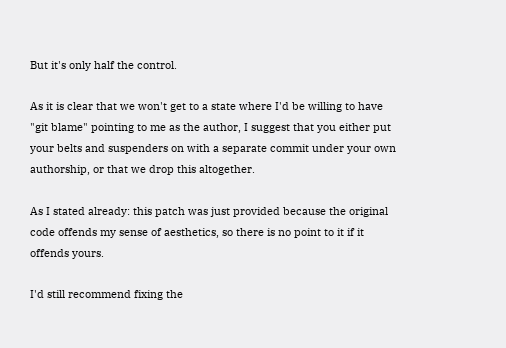But it's only half the control.

As it is clear that we won't get to a state where I'd be willing to have
"git blame" pointing to me as the author, I suggest that you either put
your belts and suspenders on with a separate commit under your own
authorship, or that we drop this altogether.

As I stated already: this patch was just provided because the original
code offends my sense of aesthetics, so there is no point to it if it
offends yours.

I'd still recommend fixing the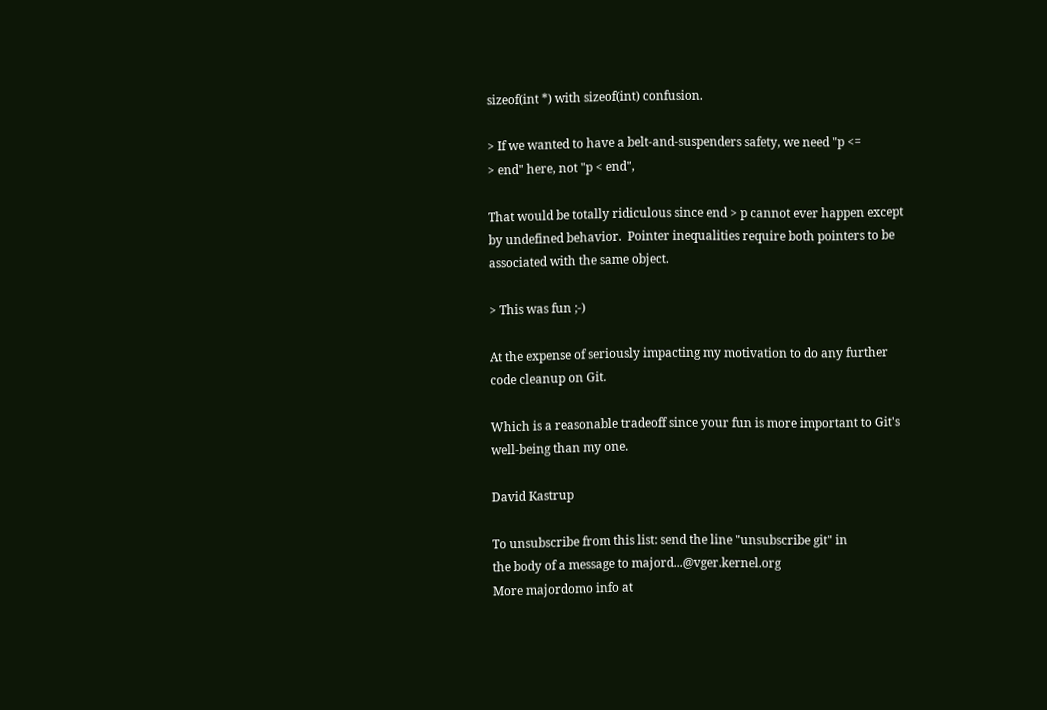sizeof(int *) with sizeof(int) confusion.

> If we wanted to have a belt-and-suspenders safety, we need "p <=
> end" here, not "p < end",

That would be totally ridiculous since end > p cannot ever happen except
by undefined behavior.  Pointer inequalities require both pointers to be
associated with the same object.

> This was fun ;-)

At the expense of seriously impacting my motivation to do any further
code cleanup on Git.

Which is a reasonable tradeoff since your fun is more important to Git's
well-being than my one.

David Kastrup

To unsubscribe from this list: send the line "unsubscribe git" in
the body of a message to majord...@vger.kernel.org
More majordomo info at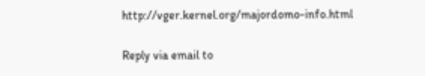http://vger.kernel.org/majordomo-info.html

Reply via email to